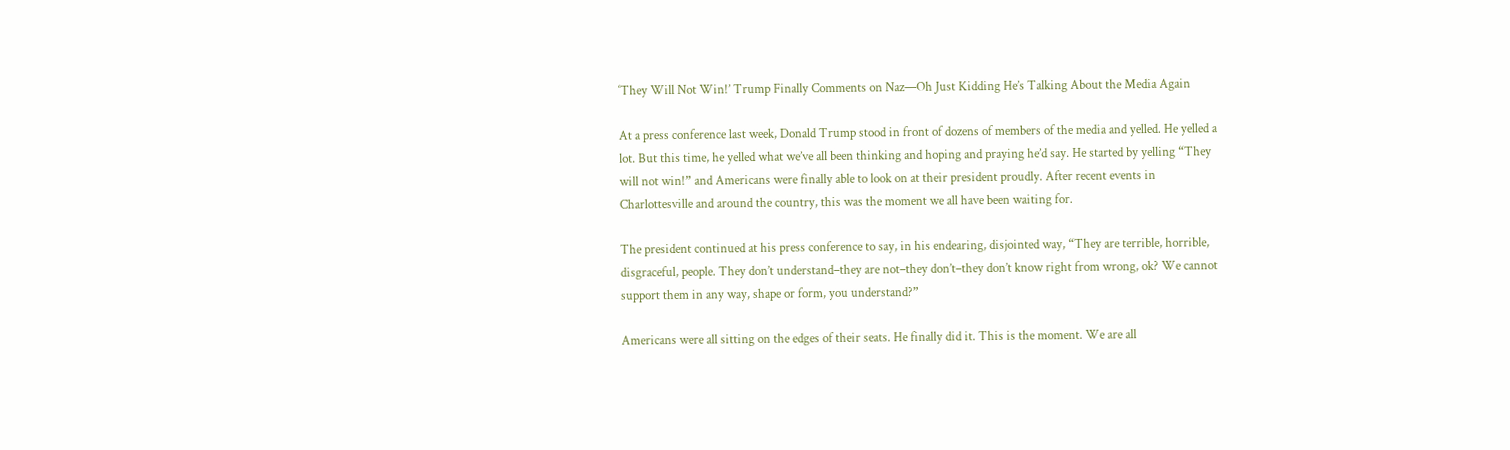‘They Will Not Win!’ Trump Finally Comments on Naz—Oh Just Kidding He’s Talking About the Media Again

At a press conference last week, Donald Trump stood in front of dozens of members of the media and yelled. He yelled a lot. But this time, he yelled what we’ve all been thinking and hoping and praying he’d say. He started by yelling “They will not win!” and Americans were finally able to look on at their president proudly. After recent events in Charlottesville and around the country, this was the moment we all have been waiting for.

The president continued at his press conference to say, in his endearing, disjointed way, “They are terrible, horrible, disgraceful, people. They don’t understand–they are not–they don’t–they don’t know right from wrong, ok? We cannot support them in any way, shape or form, you understand?”

Americans were all sitting on the edges of their seats. He finally did it. This is the moment. We are all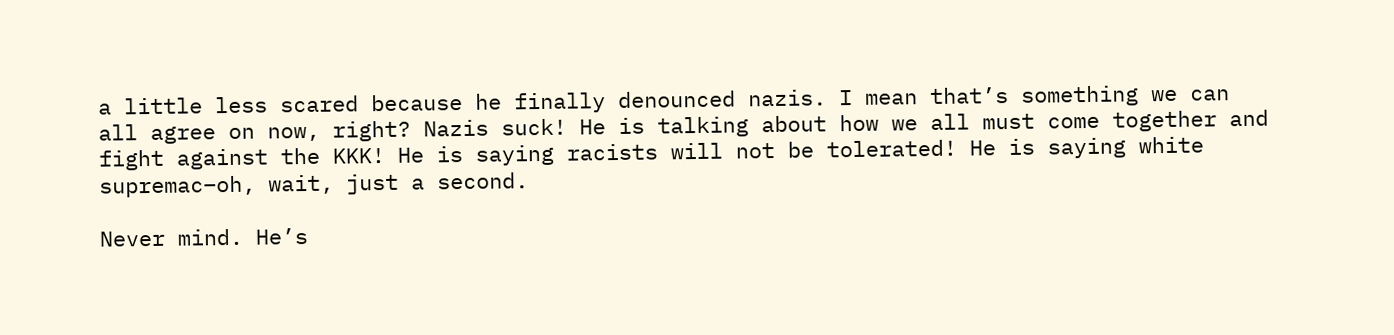a little less scared because he finally denounced nazis. I mean that’s something we can all agree on now, right? Nazis suck! He is talking about how we all must come together and fight against the KKK! He is saying racists will not be tolerated! He is saying white supremac–oh, wait, just a second.

Never mind. He’s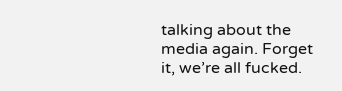talking about the media again. Forget it, we’re all fucked.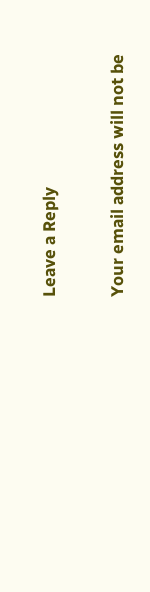Leave a Reply

Your email address will not be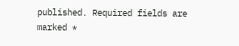published. Required fields are marked *